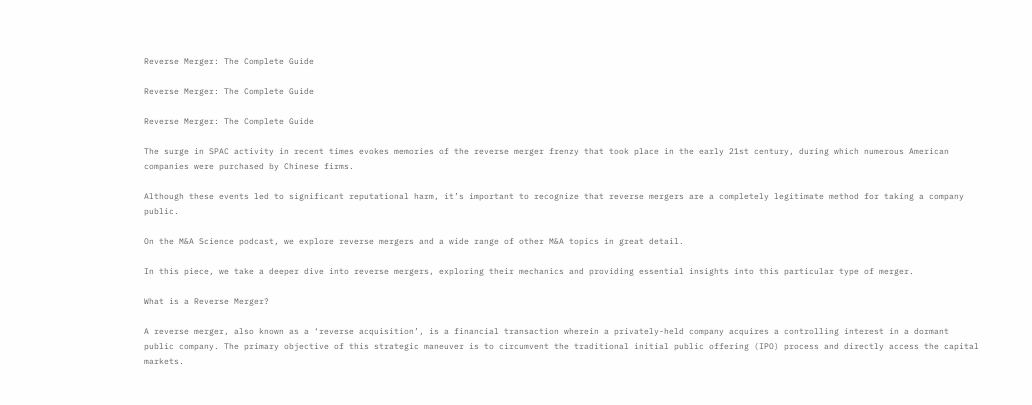Reverse Merger: The Complete Guide

Reverse Merger: The Complete Guide

Reverse Merger: The Complete Guide

The surge in SPAC activity in recent times evokes memories of the reverse merger frenzy that took place in the early 21st century, during which numerous American companies were purchased by Chinese firms.

Although these events led to significant reputational harm, it’s important to recognize that reverse mergers are a completely legitimate method for taking a company public.

On the M&A Science podcast, we explore reverse mergers and a wide range of other M&A topics in great detail.

In this piece, we take a deeper dive into reverse mergers, exploring their mechanics and providing essential insights into this particular type of merger.

What is a Reverse Merger?

A reverse merger, also known as a ‘reverse acquisition’, is a financial transaction wherein a privately-held company acquires a controlling interest in a dormant public company. The primary objective of this strategic maneuver is to circumvent the traditional initial public offering (IPO) process and directly access the capital markets.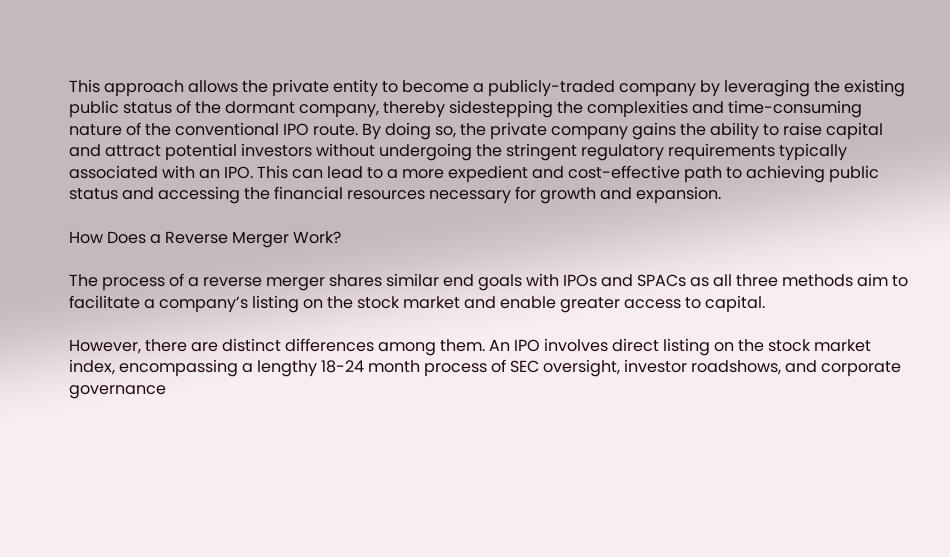This approach allows the private entity to become a publicly-traded company by leveraging the existing public status of the dormant company, thereby sidestepping the complexities and time-consuming nature of the conventional IPO route. By doing so, the private company gains the ability to raise capital and attract potential investors without undergoing the stringent regulatory requirements typically associated with an IPO. This can lead to a more expedient and cost-effective path to achieving public status and accessing the financial resources necessary for growth and expansion.

How Does a Reverse Merger Work?

The process of a reverse merger shares similar end goals with IPOs and SPACs as all three methods aim to facilitate a company’s listing on the stock market and enable greater access to capital.

However, there are distinct differences among them. An IPO involves direct listing on the stock market index, encompassing a lengthy 18-24 month process of SEC oversight, investor roadshows, and corporate governance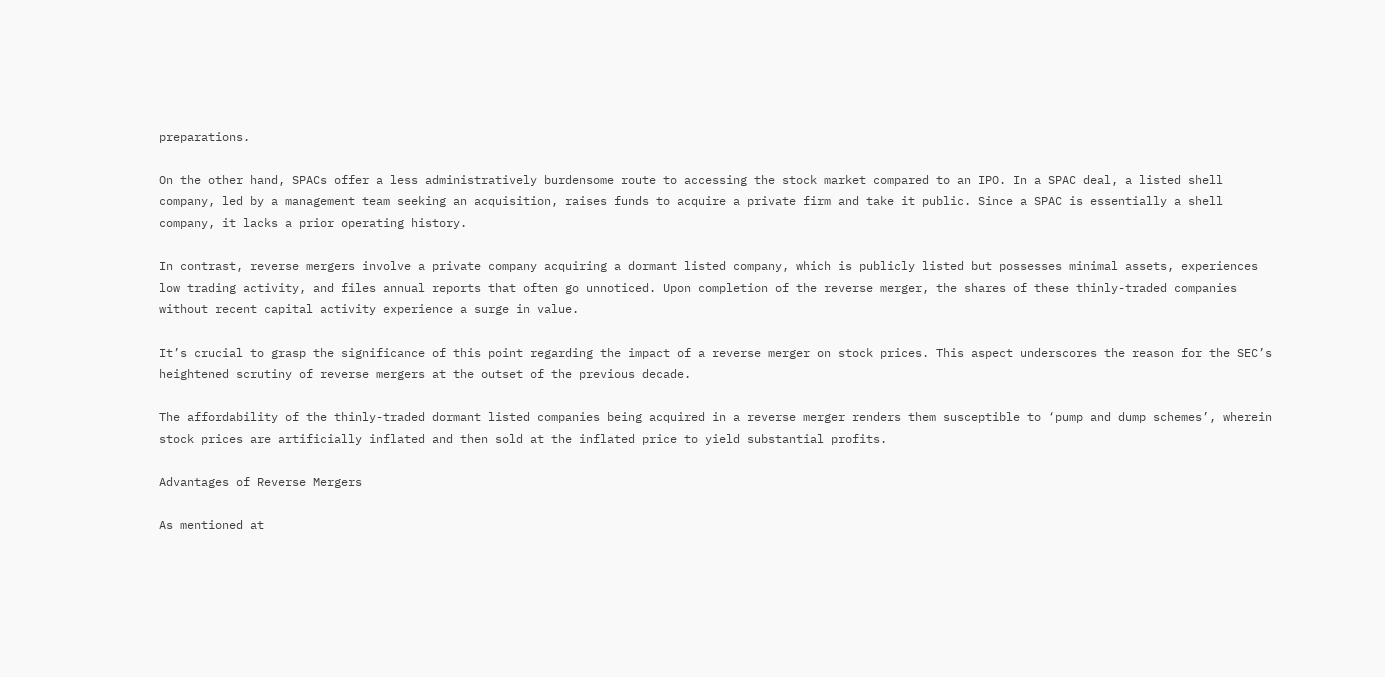preparations.

On the other hand, SPACs offer a less administratively burdensome route to accessing the stock market compared to an IPO. In a SPAC deal, a listed shell company, led by a management team seeking an acquisition, raises funds to acquire a private firm and take it public. Since a SPAC is essentially a shell company, it lacks a prior operating history.

In contrast, reverse mergers involve a private company acquiring a dormant listed company, which is publicly listed but possesses minimal assets, experiences low trading activity, and files annual reports that often go unnoticed. Upon completion of the reverse merger, the shares of these thinly-traded companies without recent capital activity experience a surge in value.

It’s crucial to grasp the significance of this point regarding the impact of a reverse merger on stock prices. This aspect underscores the reason for the SEC’s heightened scrutiny of reverse mergers at the outset of the previous decade.

The affordability of the thinly-traded dormant listed companies being acquired in a reverse merger renders them susceptible to ‘pump and dump schemes’, wherein stock prices are artificially inflated and then sold at the inflated price to yield substantial profits.

Advantages of Reverse Mergers

As mentioned at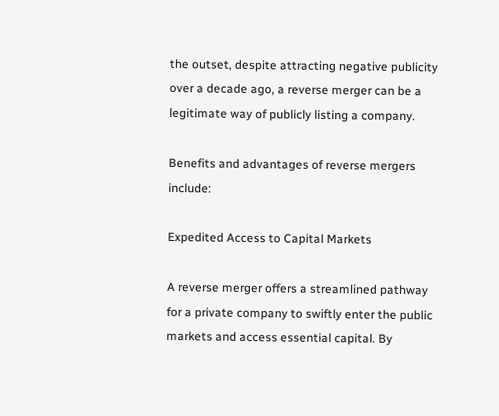the outset, despite attracting negative publicity over a decade ago, a reverse merger can be a legitimate way of publicly listing a company.

Benefits and advantages of reverse mergers include:

Expedited Access to Capital Markets

A reverse merger offers a streamlined pathway for a private company to swiftly enter the public markets and access essential capital. By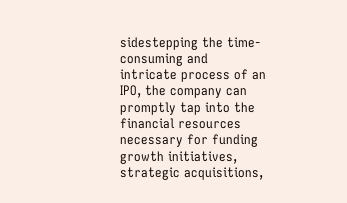sidestepping the time-consuming and intricate process of an IPO, the company can promptly tap into the financial resources necessary for funding growth initiatives, strategic acquisitions,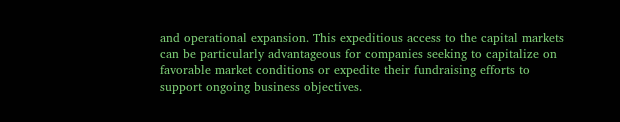and operational expansion. This expeditious access to the capital markets can be particularly advantageous for companies seeking to capitalize on favorable market conditions or expedite their fundraising efforts to support ongoing business objectives.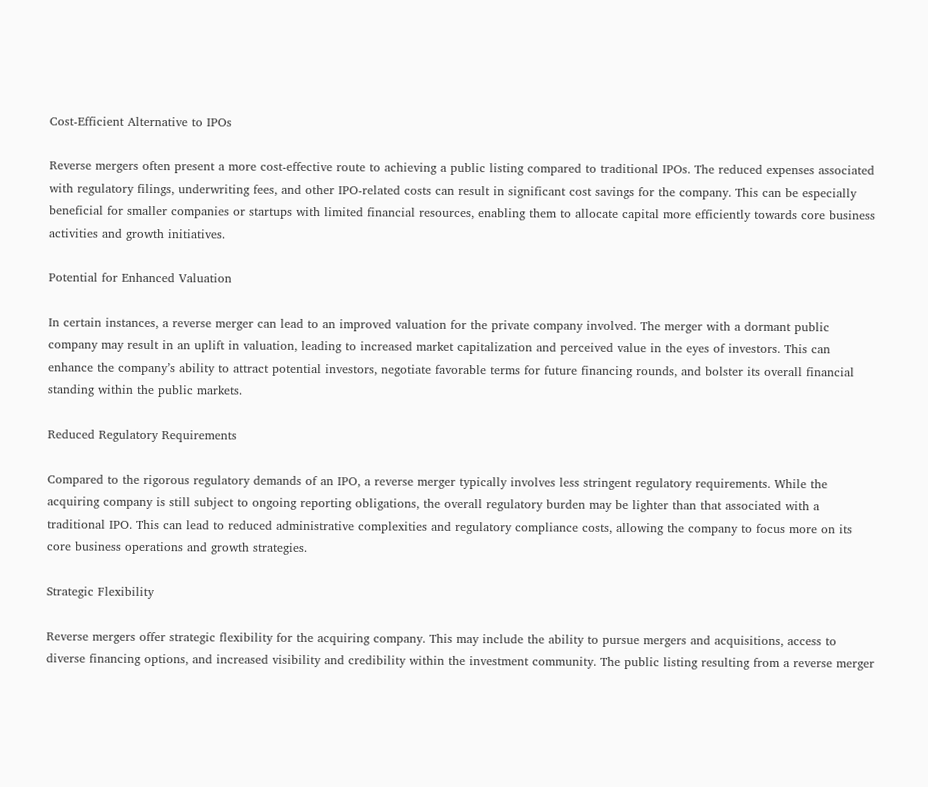Cost-Efficient Alternative to IPOs

Reverse mergers often present a more cost-effective route to achieving a public listing compared to traditional IPOs. The reduced expenses associated with regulatory filings, underwriting fees, and other IPO-related costs can result in significant cost savings for the company. This can be especially beneficial for smaller companies or startups with limited financial resources, enabling them to allocate capital more efficiently towards core business activities and growth initiatives.

Potential for Enhanced Valuation

In certain instances, a reverse merger can lead to an improved valuation for the private company involved. The merger with a dormant public company may result in an uplift in valuation, leading to increased market capitalization and perceived value in the eyes of investors. This can enhance the company’s ability to attract potential investors, negotiate favorable terms for future financing rounds, and bolster its overall financial standing within the public markets.

Reduced Regulatory Requirements

Compared to the rigorous regulatory demands of an IPO, a reverse merger typically involves less stringent regulatory requirements. While the acquiring company is still subject to ongoing reporting obligations, the overall regulatory burden may be lighter than that associated with a traditional IPO. This can lead to reduced administrative complexities and regulatory compliance costs, allowing the company to focus more on its core business operations and growth strategies.

Strategic Flexibility

Reverse mergers offer strategic flexibility for the acquiring company. This may include the ability to pursue mergers and acquisitions, access to diverse financing options, and increased visibility and credibility within the investment community. The public listing resulting from a reverse merger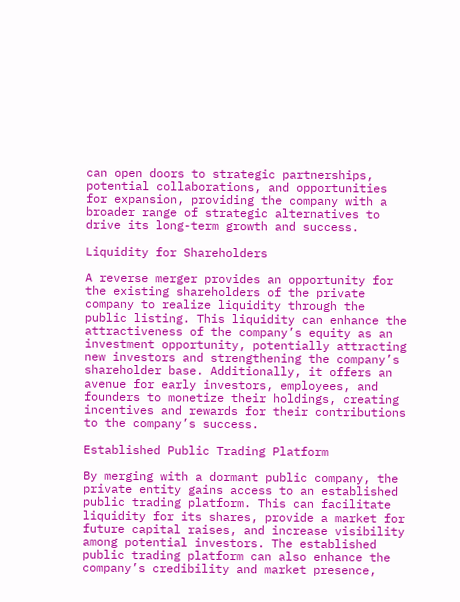can open doors to strategic partnerships, potential collaborations, and opportunities for expansion, providing the company with a broader range of strategic alternatives to drive its long-term growth and success.

Liquidity for Shareholders

A reverse merger provides an opportunity for the existing shareholders of the private company to realize liquidity through the public listing. This liquidity can enhance the attractiveness of the company’s equity as an investment opportunity, potentially attracting new investors and strengthening the company’s shareholder base. Additionally, it offers an avenue for early investors, employees, and founders to monetize their holdings, creating incentives and rewards for their contributions to the company’s success.

Established Public Trading Platform

By merging with a dormant public company, the private entity gains access to an established public trading platform. This can facilitate liquidity for its shares, provide a market for future capital raises, and increase visibility among potential investors. The established public trading platform can also enhance the company’s credibility and market presence,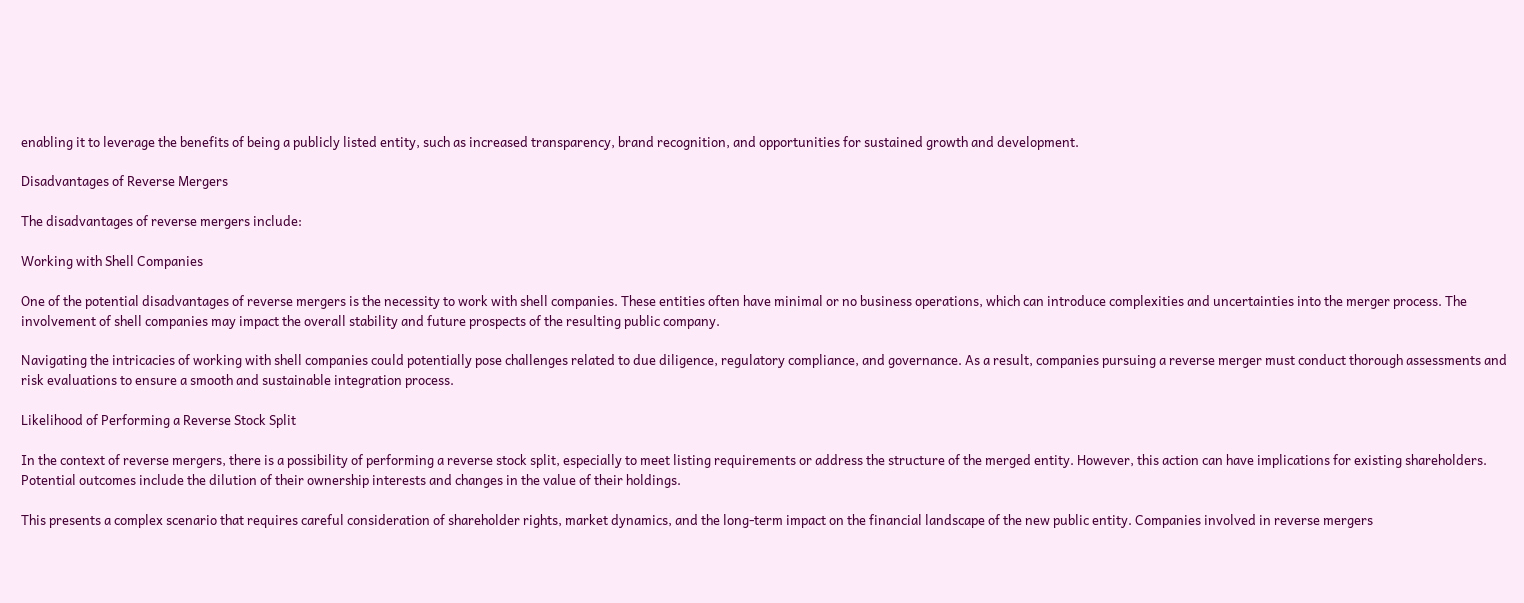enabling it to leverage the benefits of being a publicly listed entity, such as increased transparency, brand recognition, and opportunities for sustained growth and development.

Disadvantages of Reverse Mergers

The disadvantages of reverse mergers include:

Working with Shell Companies

One of the potential disadvantages of reverse mergers is the necessity to work with shell companies. These entities often have minimal or no business operations, which can introduce complexities and uncertainties into the merger process. The involvement of shell companies may impact the overall stability and future prospects of the resulting public company.

Navigating the intricacies of working with shell companies could potentially pose challenges related to due diligence, regulatory compliance, and governance. As a result, companies pursuing a reverse merger must conduct thorough assessments and risk evaluations to ensure a smooth and sustainable integration process.

Likelihood of Performing a Reverse Stock Split

In the context of reverse mergers, there is a possibility of performing a reverse stock split, especially to meet listing requirements or address the structure of the merged entity. However, this action can have implications for existing shareholders. Potential outcomes include the dilution of their ownership interests and changes in the value of their holdings.

This presents a complex scenario that requires careful consideration of shareholder rights, market dynamics, and the long-term impact on the financial landscape of the new public entity. Companies involved in reverse mergers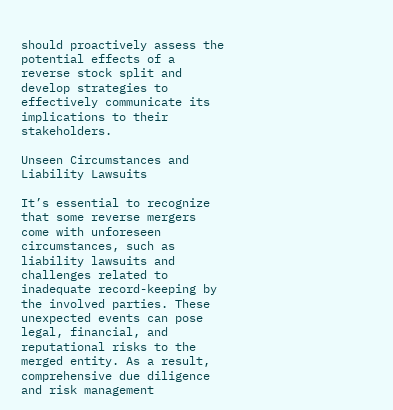should proactively assess the potential effects of a reverse stock split and develop strategies to effectively communicate its implications to their stakeholders.

Unseen Circumstances and Liability Lawsuits

It’s essential to recognize that some reverse mergers come with unforeseen circumstances, such as liability lawsuits and challenges related to inadequate record-keeping by the involved parties. These unexpected events can pose legal, financial, and reputational risks to the merged entity. As a result, comprehensive due diligence and risk management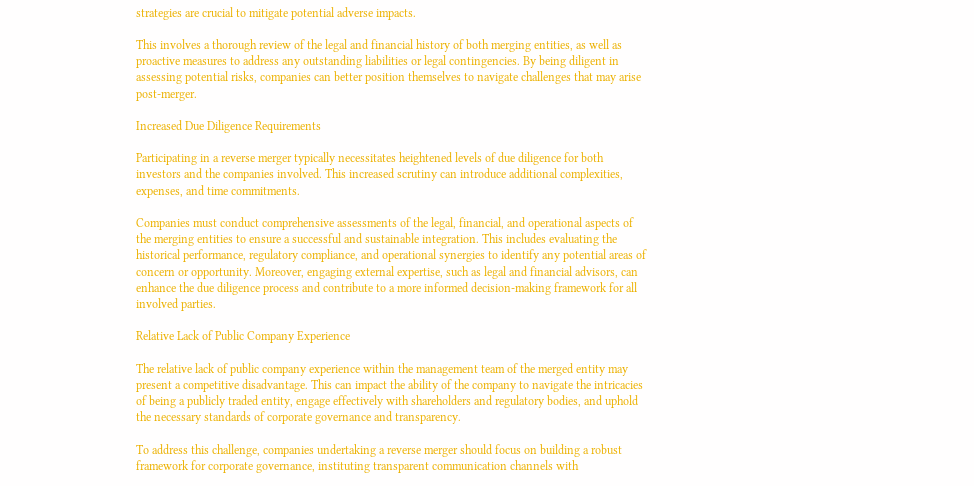strategies are crucial to mitigate potential adverse impacts.

This involves a thorough review of the legal and financial history of both merging entities, as well as proactive measures to address any outstanding liabilities or legal contingencies. By being diligent in assessing potential risks, companies can better position themselves to navigate challenges that may arise post-merger.

Increased Due Diligence Requirements

Participating in a reverse merger typically necessitates heightened levels of due diligence for both investors and the companies involved. This increased scrutiny can introduce additional complexities, expenses, and time commitments.

Companies must conduct comprehensive assessments of the legal, financial, and operational aspects of the merging entities to ensure a successful and sustainable integration. This includes evaluating the historical performance, regulatory compliance, and operational synergies to identify any potential areas of concern or opportunity. Moreover, engaging external expertise, such as legal and financial advisors, can enhance the due diligence process and contribute to a more informed decision-making framework for all involved parties.

Relative Lack of Public Company Experience

The relative lack of public company experience within the management team of the merged entity may present a competitive disadvantage. This can impact the ability of the company to navigate the intricacies of being a publicly traded entity, engage effectively with shareholders and regulatory bodies, and uphold the necessary standards of corporate governance and transparency.

To address this challenge, companies undertaking a reverse merger should focus on building a robust framework for corporate governance, instituting transparent communication channels with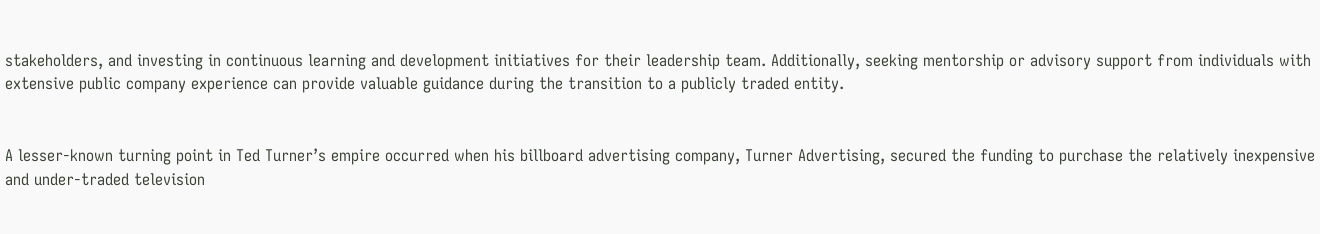stakeholders, and investing in continuous learning and development initiatives for their leadership team. Additionally, seeking mentorship or advisory support from individuals with extensive public company experience can provide valuable guidance during the transition to a publicly traded entity.


A lesser-known turning point in Ted Turner’s empire occurred when his billboard advertising company, Turner Advertising, secured the funding to purchase the relatively inexpensive and under-traded television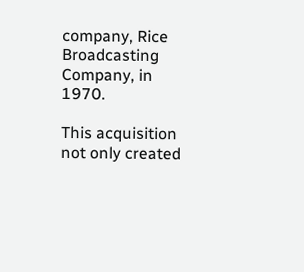company, Rice Broadcasting Company, in 1970.

This acquisition not only created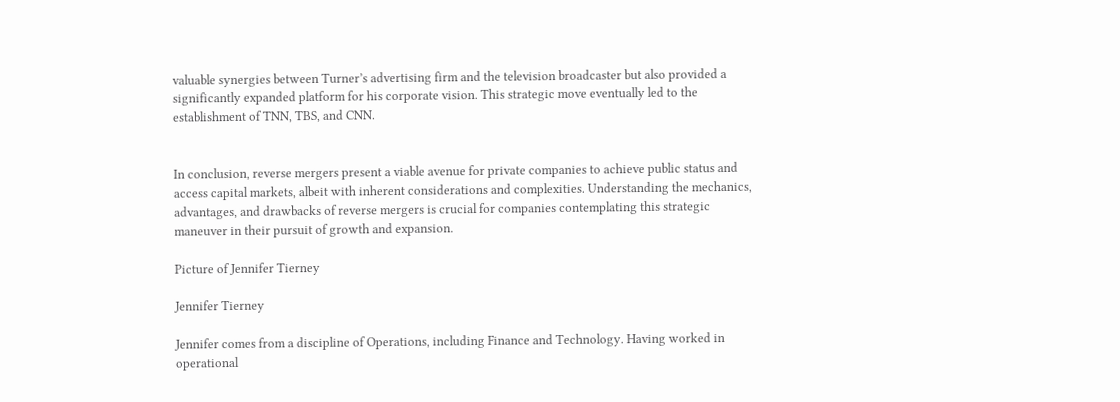valuable synergies between Turner’s advertising firm and the television broadcaster but also provided a significantly expanded platform for his corporate vision. This strategic move eventually led to the establishment of TNN, TBS, and CNN.


In conclusion, reverse mergers present a viable avenue for private companies to achieve public status and access capital markets, albeit with inherent considerations and complexities. Understanding the mechanics, advantages, and drawbacks of reverse mergers is crucial for companies contemplating this strategic maneuver in their pursuit of growth and expansion.

Picture of Jennifer Tierney

Jennifer Tierney

Jennifer comes from a discipline of Operations, including Finance and Technology. Having worked in operational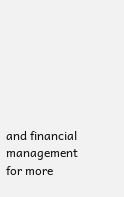and financial management for more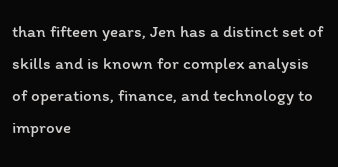than fifteen years, Jen has a distinct set of skills and is known for complex analysis of operations, finance, and technology to improve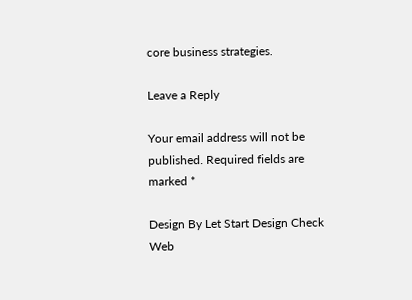core business strategies.

Leave a Reply

Your email address will not be published. Required fields are marked *

Design By Let Start Design Check Web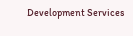Development Services